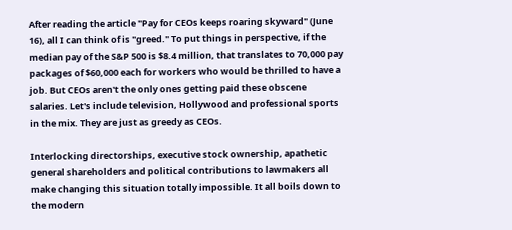After reading the article "Pay for CEOs keeps roaring skyward" (June 16), all I can think of is "greed." To put things in perspective, if the median pay of the S&P 500 is $8.4 million, that translates to 70,000 pay packages of $60,000 each for workers who would be thrilled to have a job. But CEOs aren't the only ones getting paid these obscene salaries. Let's include television, Hollywood and professional sports in the mix. They are just as greedy as CEOs.

Interlocking directorships, executive stock ownership, apathetic general shareholders and political contributions to lawmakers all make changing this situation totally impossible. It all boils down to the modern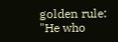golden rule: "He who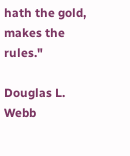hath the gold, makes the rules."

Douglas L. Webb